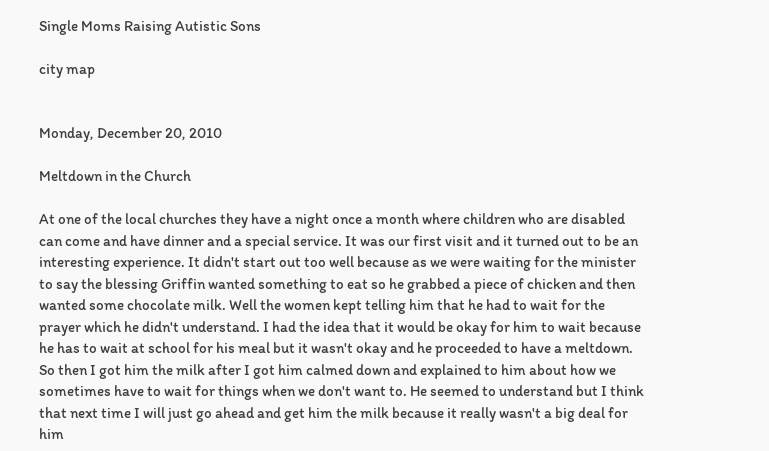Single Moms Raising Autistic Sons

city map


Monday, December 20, 2010

Meltdown in the Church

At one of the local churches they have a night once a month where children who are disabled can come and have dinner and a special service. It was our first visit and it turned out to be an interesting experience. It didn't start out too well because as we were waiting for the minister to say the blessing Griffin wanted something to eat so he grabbed a piece of chicken and then wanted some chocolate milk. Well the women kept telling him that he had to wait for the prayer which he didn't understand. I had the idea that it would be okay for him to wait because he has to wait at school for his meal but it wasn't okay and he proceeded to have a meltdown. So then I got him the milk after I got him calmed down and explained to him about how we sometimes have to wait for things when we don't want to. He seemed to understand but I think that next time I will just go ahead and get him the milk because it really wasn't a big deal for him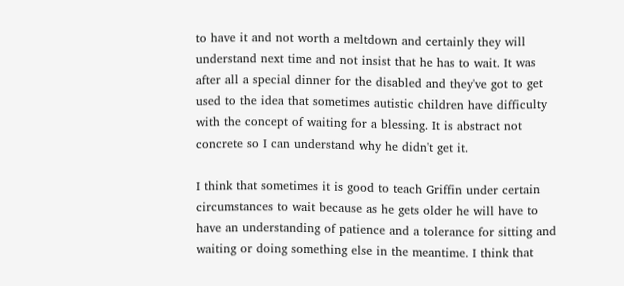to have it and not worth a meltdown and certainly they will understand next time and not insist that he has to wait. It was after all a special dinner for the disabled and they've got to get used to the idea that sometimes autistic children have difficulty with the concept of waiting for a blessing. It is abstract not concrete so I can understand why he didn't get it.

I think that sometimes it is good to teach Griffin under certain circumstances to wait because as he gets older he will have to have an understanding of patience and a tolerance for sitting and waiting or doing something else in the meantime. I think that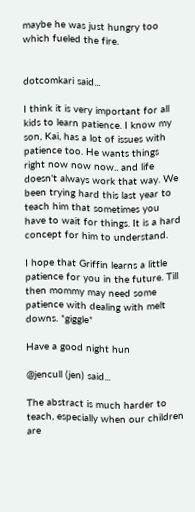maybe he was just hungry too which fueled the fire.


dotcomkari said...

I think it is very important for all kids to learn patience. I know my son, Kai, has a lot of issues with patience too. He wants things right now now now.. and life doesn't always work that way. We been trying hard this last year to teach him that sometimes you have to wait for things. It is a hard concept for him to understand.

I hope that Griffin learns a little patience for you in the future. Till then mommy may need some patience with dealing with melt downs. *giggle*

Have a good night hun

@jencull (jen) said...

The abstract is much harder to teach, especially when our children are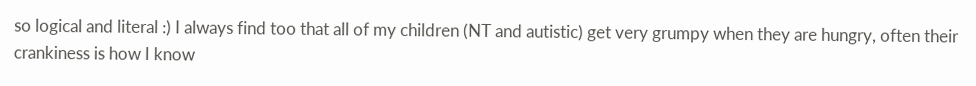so logical and literal :) I always find too that all of my children (NT and autistic) get very grumpy when they are hungry, often their crankiness is how I know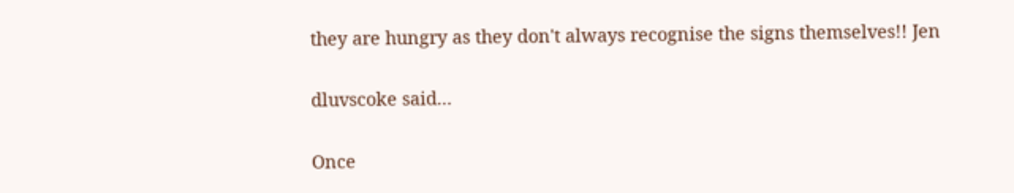they are hungry as they don't always recognise the signs themselves!! Jen

dluvscoke said...

Once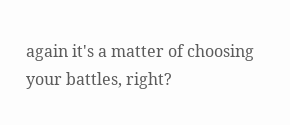again it's a matter of choosing your battles, right?